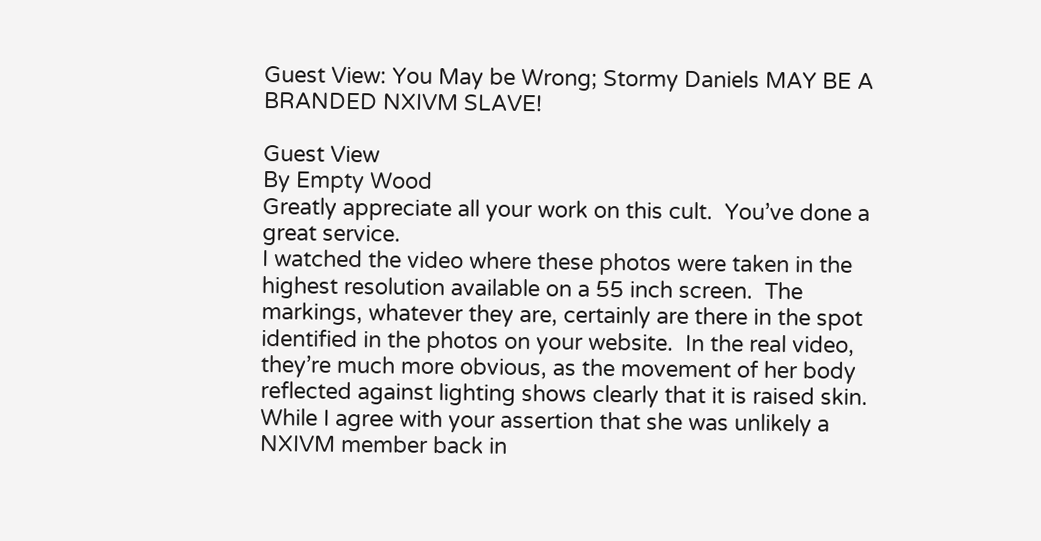Guest View: You May be Wrong; Stormy Daniels MAY BE A BRANDED NXIVM SLAVE!

Guest View
By Empty Wood
Greatly appreciate all your work on this cult.  You’ve done a great service.
I watched the video where these photos were taken in the highest resolution available on a 55 inch screen.  The markings, whatever they are, certainly are there in the spot identified in the photos on your website.  In the real video, they’re much more obvious, as the movement of her body reflected against lighting shows clearly that it is raised skin.
While I agree with your assertion that she was unlikely a NXIVM member back in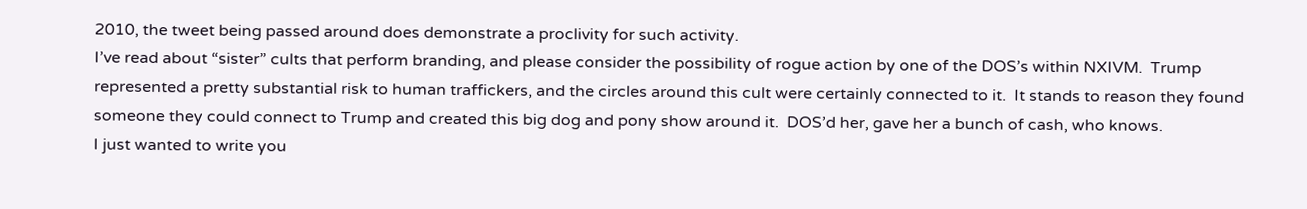2010, the tweet being passed around does demonstrate a proclivity for such activity.
I’ve read about “sister” cults that perform branding, and please consider the possibility of rogue action by one of the DOS’s within NXIVM.  Trump represented a pretty substantial risk to human traffickers, and the circles around this cult were certainly connected to it.  It stands to reason they found someone they could connect to Trump and created this big dog and pony show around it.  DOS’d her, gave her a bunch of cash, who knows.
I just wanted to write you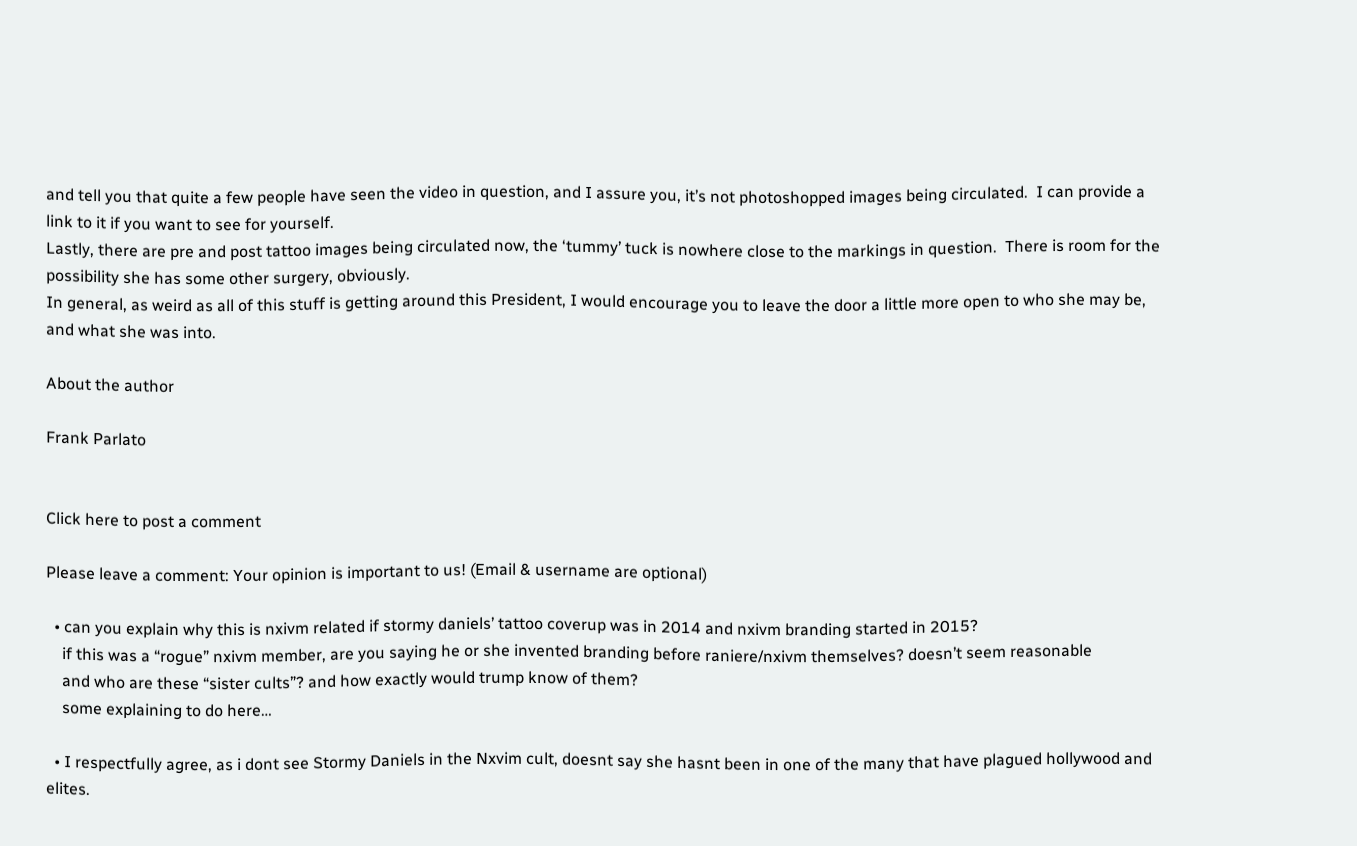and tell you that quite a few people have seen the video in question, and I assure you, it’s not photoshopped images being circulated.  I can provide a link to it if you want to see for yourself.
Lastly, there are pre and post tattoo images being circulated now, the ‘tummy’ tuck is nowhere close to the markings in question.  There is room for the possibility she has some other surgery, obviously.
In general, as weird as all of this stuff is getting around this President, I would encourage you to leave the door a little more open to who she may be, and what she was into.

About the author

Frank Parlato


Click here to post a comment

Please leave a comment: Your opinion is important to us! (Email & username are optional)

  • can you explain why this is nxivm related if stormy daniels’ tattoo coverup was in 2014 and nxivm branding started in 2015?
    if this was a “rogue” nxivm member, are you saying he or she invented branding before raniere/nxivm themselves? doesn’t seem reasonable
    and who are these “sister cults”? and how exactly would trump know of them?
    some explaining to do here…

  • I respectfully agree, as i dont see Stormy Daniels in the Nxvim cult, doesnt say she hasnt been in one of the many that have plagued hollywood and elites.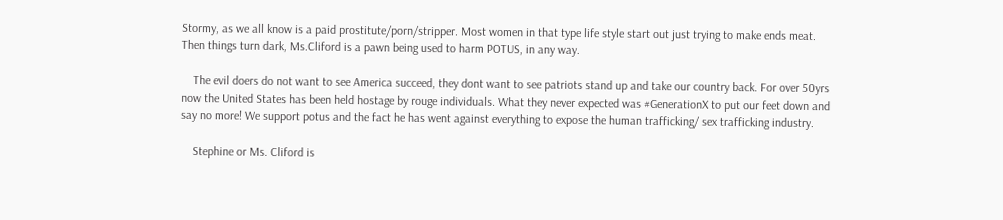Stormy, as we all know is a paid prostitute/porn/stripper. Most women in that type life style start out just trying to make ends meat. Then things turn dark, Ms.Cliford is a pawn being used to harm POTUS, in any way.

    The evil doers do not want to see America succeed, they dont want to see patriots stand up and take our country back. For over 50yrs now the United States has been held hostage by rouge individuals. What they never expected was #GenerationX to put our feet down and say no more! We support potus and the fact he has went against everything to expose the human trafficking/ sex trafficking industry.

    Stephine or Ms. Cliford is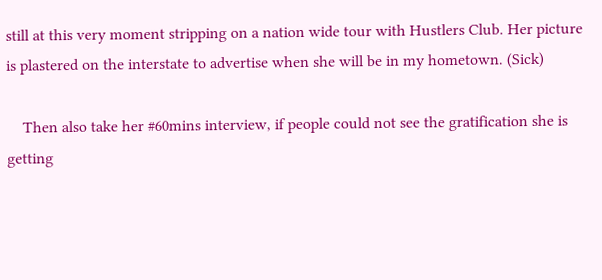still at this very moment stripping on a nation wide tour with Hustlers Club. Her picture is plastered on the interstate to advertise when she will be in my hometown. (Sick)

    Then also take her #60mins interview, if people could not see the gratification she is getting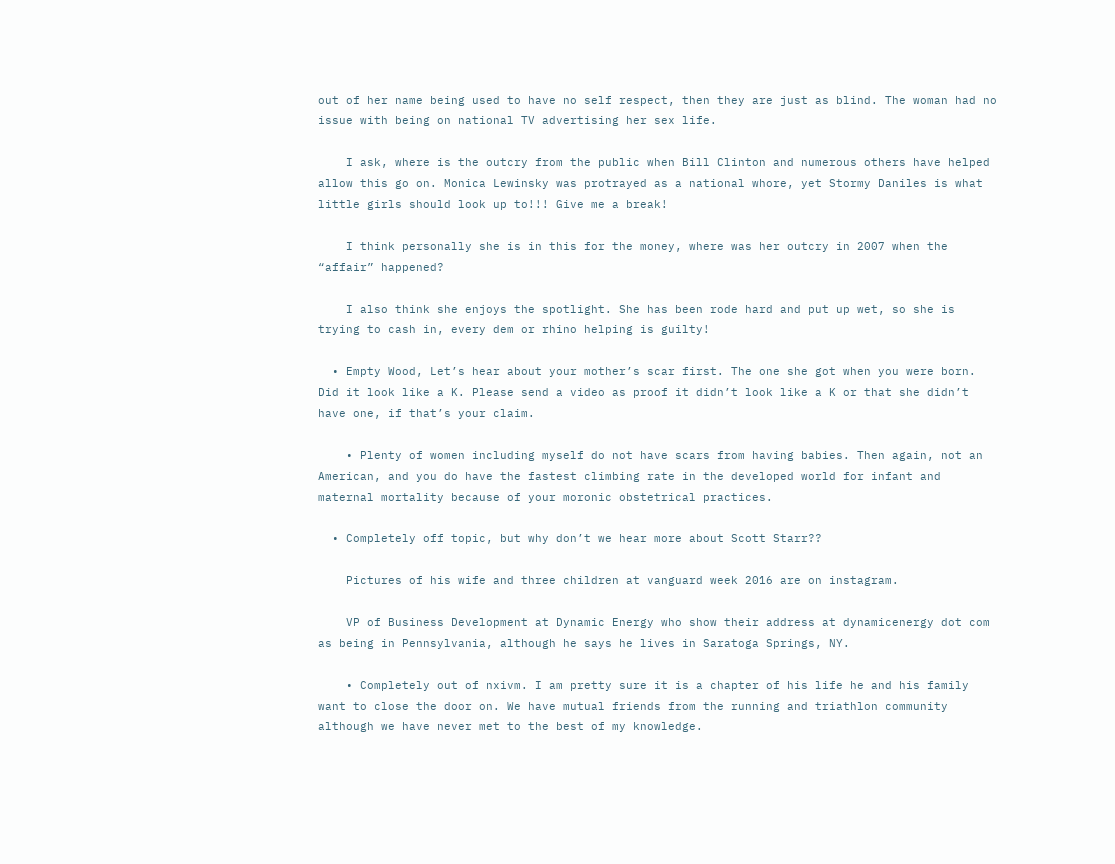out of her name being used to have no self respect, then they are just as blind. The woman had no issue with being on national TV advertising her sex life.

    I ask, where is the outcry from the public when Bill Clinton and numerous others have helped allow this go on. Monica Lewinsky was protrayed as a national whore, yet Stormy Daniles is what little girls should look up to!!! Give me a break!

    I think personally she is in this for the money, where was her outcry in 2007 when the “affair” happened?

    I also think she enjoys the spotlight. She has been rode hard and put up wet, so she is trying to cash in, every dem or rhino helping is guilty!

  • Empty Wood, Let’s hear about your mother’s scar first. The one she got when you were born. Did it look like a K. Please send a video as proof it didn’t look like a K or that she didn’t have one, if that’s your claim.

    • Plenty of women including myself do not have scars from having babies. Then again, not an American, and you do have the fastest climbing rate in the developed world for infant and maternal mortality because of your moronic obstetrical practices.

  • Completely off topic, but why don’t we hear more about Scott Starr??

    Pictures of his wife and three children at vanguard week 2016 are on instagram.

    VP of Business Development at Dynamic Energy who show their address at dynamicenergy dot com as being in Pennsylvania, although he says he lives in Saratoga Springs, NY.

    • Completely out of nxivm. I am pretty sure it is a chapter of his life he and his family want to close the door on. We have mutual friends from the running and triathlon community although we have never met to the best of my knowledge.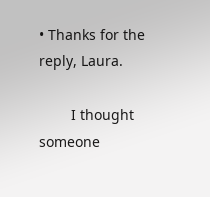• Thanks for the reply, Laura.

        I thought someone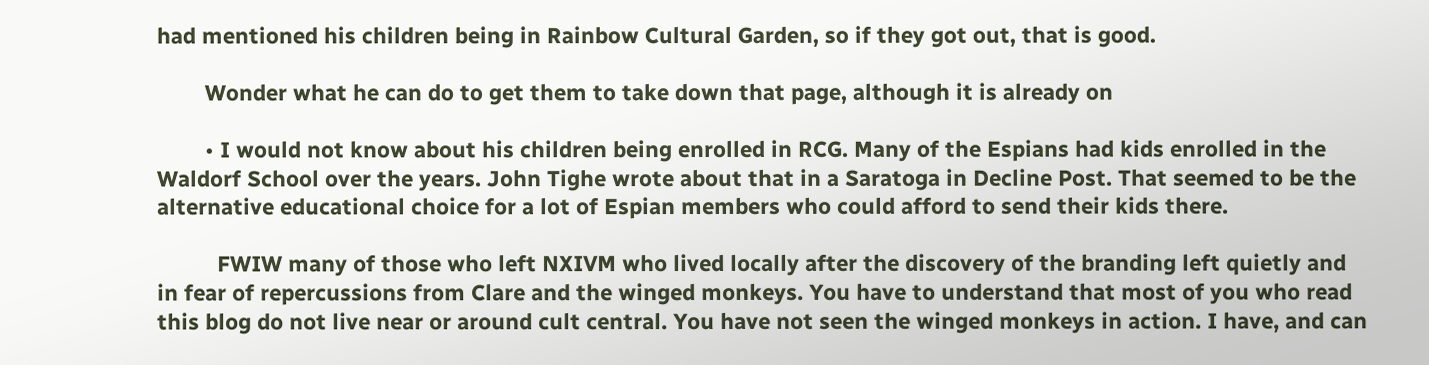had mentioned his children being in Rainbow Cultural Garden, so if they got out, that is good.

        Wonder what he can do to get them to take down that page, although it is already on

        • I would not know about his children being enrolled in RCG. Many of the Espians had kids enrolled in the Waldorf School over the years. John Tighe wrote about that in a Saratoga in Decline Post. That seemed to be the alternative educational choice for a lot of Espian members who could afford to send their kids there.

          FWIW many of those who left NXIVM who lived locally after the discovery of the branding left quietly and in fear of repercussions from Clare and the winged monkeys. You have to understand that most of you who read this blog do not live near or around cult central. You have not seen the winged monkeys in action. I have, and can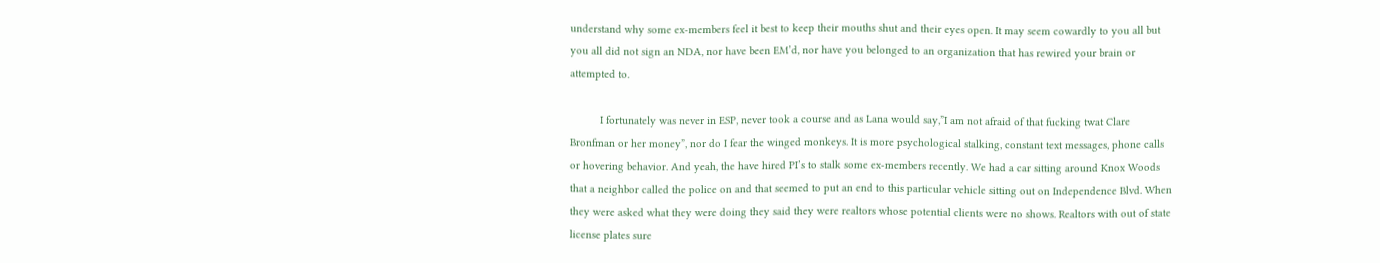understand why some ex-members feel it best to keep their mouths shut and their eyes open. It may seem cowardly to you all but you all did not sign an NDA, nor have been EM’d, nor have you belonged to an organization that has rewired your brain or attempted to.

          I fortunately was never in ESP, never took a course and as Lana would say,”I am not afraid of that fucking twat Clare Bronfman or her money”, nor do I fear the winged monkeys. It is more psychological stalking, constant text messages, phone calls or hovering behavior. And yeah, the have hired PI’s to stalk some ex-members recently. We had a car sitting around Knox Woods that a neighbor called the police on and that seemed to put an end to this particular vehicle sitting out on Independence Blvd. When they were asked what they were doing they said they were realtors whose potential clients were no shows. Realtors with out of state license plates sure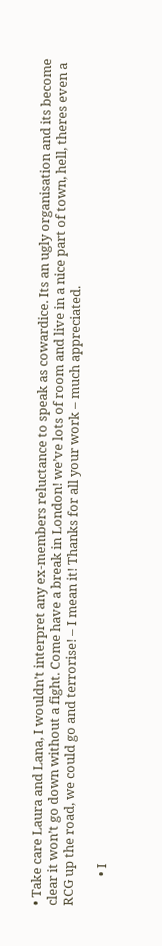• Take care Laura and Lana, I wouldn’t interpret any ex-members reluctance to speak as cowardice. Its an ugly organisation and its become clear it won’t go down without a fight. Come have a break in London! we’ve lots of room and live in a nice part of town, hell, theres even a RCG up the road, we could go and terrorise! – I mean it! Thanks for all your work – much appreciated.

          • I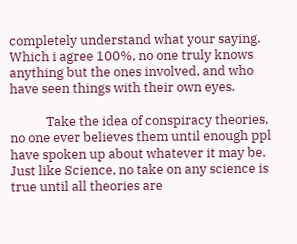completely understand what your saying. Which i agree 100%, no one truly knows anything but the ones involved, and who have seen things with their own eyes.

            Take the idea of conspiracy theories, no one ever believes them until enough ppl have spoken up about whatever it may be. Just like Science, no take on any science is true until all theories are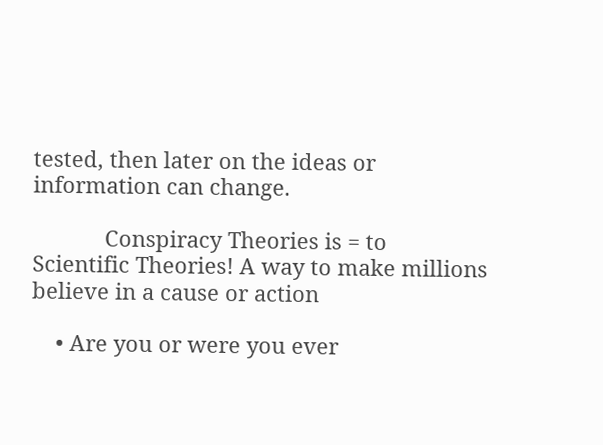tested, then later on the ideas or information can change.

            Conspiracy Theories is = to Scientific Theories! A way to make millions believe in a cause or action

    • Are you or were you ever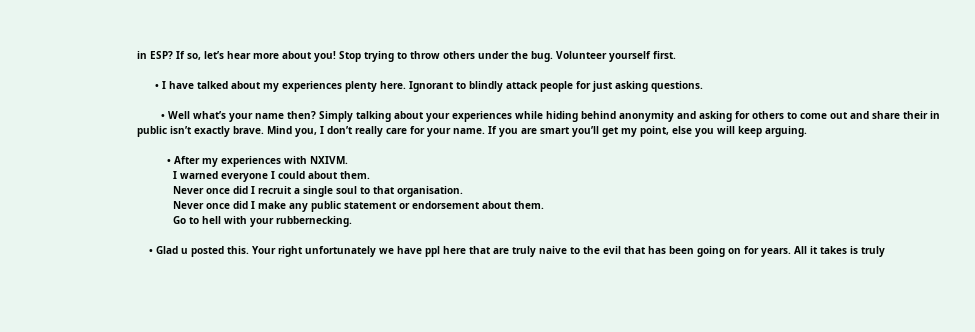in ESP? If so, let’s hear more about you! Stop trying to throw others under the bug. Volunteer yourself first.

      • I have talked about my experiences plenty here. Ignorant to blindly attack people for just asking questions.

        • Well what’s your name then? Simply talking about your experiences while hiding behind anonymity and asking for others to come out and share their in public isn’t exactly brave. Mind you, I don’t really care for your name. If you are smart you’ll get my point, else you will keep arguing.

          • After my experiences with NXIVM.
            I warned everyone I could about them.
            Never once did I recruit a single soul to that organisation.
            Never once did I make any public statement or endorsement about them.
            Go to hell with your rubbernecking.

    • Glad u posted this. Your right unfortunately we have ppl here that are truly naive to the evil that has been going on for years. All it takes is truly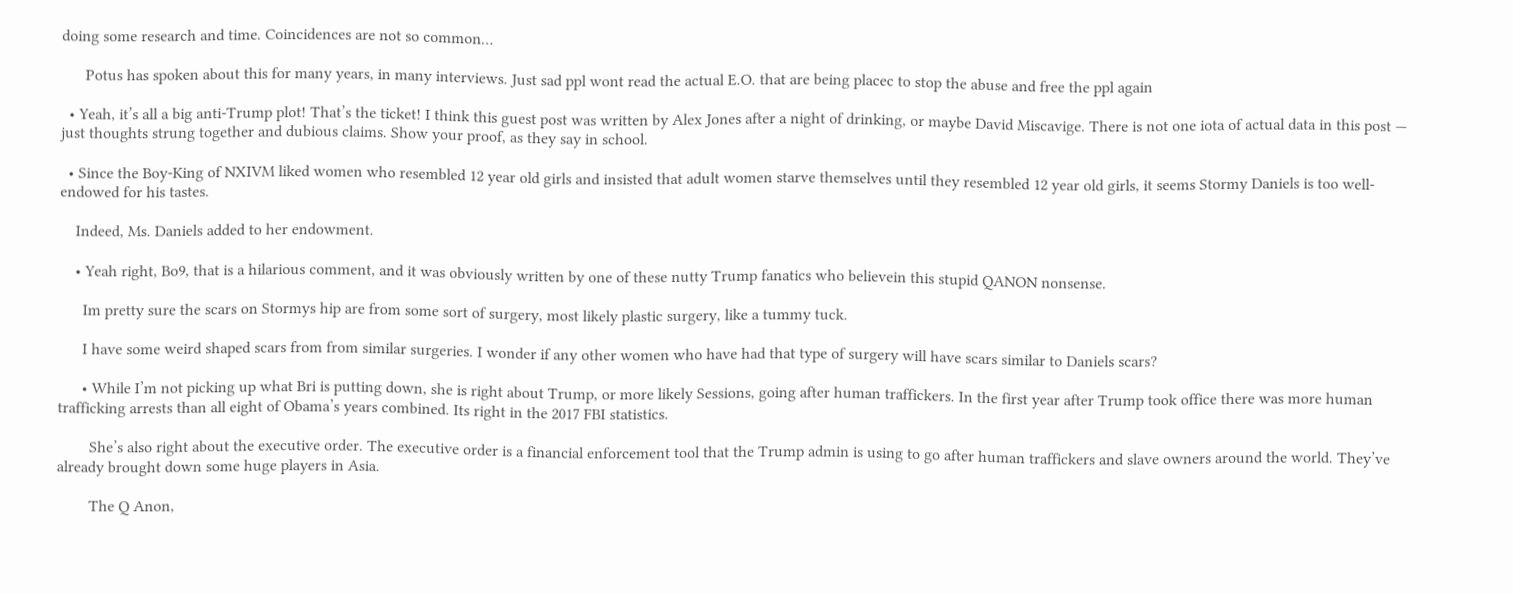doing some research and time. Coincidences are not so common…

      Potus has spoken about this for many years, in many interviews. Just sad ppl wont read the actual E.O. that are being placec to stop the abuse and free the ppl again

  • Yeah, it’s all a big anti-Trump plot! That’s the ticket! I think this guest post was written by Alex Jones after a night of drinking, or maybe David Miscavige. There is not one iota of actual data in this post — just thoughts strung together and dubious claims. Show your proof, as they say in school.

  • Since the Boy-King of NXIVM liked women who resembled 12 year old girls and insisted that adult women starve themselves until they resembled 12 year old girls, it seems Stormy Daniels is too well-endowed for his tastes.

    Indeed, Ms. Daniels added to her endowment.

    • Yeah right, Bo9, that is a hilarious comment, and it was obviously written by one of these nutty Trump fanatics who believein this stupid QANON nonsense.

      Im pretty sure the scars on Stormys hip are from some sort of surgery, most likely plastic surgery, like a tummy tuck.

      I have some weird shaped scars from from similar surgeries. I wonder if any other women who have had that type of surgery will have scars similar to Daniels scars?

      • While I’m not picking up what Bri is putting down, she is right about Trump, or more likely Sessions, going after human traffickers. In the first year after Trump took office there was more human trafficking arrests than all eight of Obama’s years combined. Its right in the 2017 FBI statistics.

        She’s also right about the executive order. The executive order is a financial enforcement tool that the Trump admin is using to go after human traffickers and slave owners around the world. They’ve already brought down some huge players in Asia.

        The Q Anon,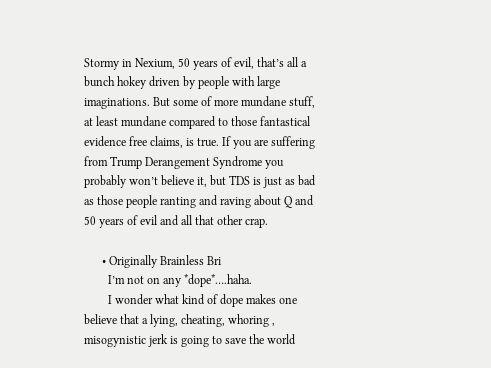Stormy in Nexium, 50 years of evil, that’s all a bunch hokey driven by people with large imaginations. But some of more mundane stuff, at least mundane compared to those fantastical evidence free claims, is true. If you are suffering from Trump Derangement Syndrome you probably won’t believe it, but TDS is just as bad as those people ranting and raving about Q and 50 years of evil and all that other crap.

      • Originally Brainless Bri
        I’m not on any *dope*….haha.
        I wonder what kind of dope makes one believe that a lying, cheating, whoring , misogynistic jerk is going to save the world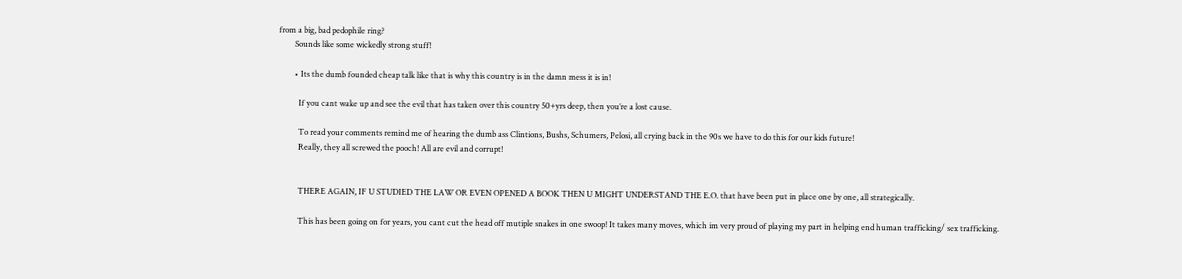from a big, bad pedophile ring?
        Sounds like some wickedly strong stuff!

        • Its the dumb founded cheap talk like that is why this country is in the damn mess it is in!

          If you cant wake up and see the evil that has taken over this country 50+yrs deep, then you’re a lost cause.

          To read your comments remind me of hearing the dumb ass Clintions, Bushs, Schumers, Pelosi, all crying back in the 90s we have to do this for our kids future!
          Really, they all screwed the pooch! All are evil and corrupt!


          THERE AGAIN, IF U STUDIED THE LAW OR EVEN OPENED A BOOK THEN U MIGHT UNDERSTAND THE E.O. that have been put in place one by one, all strategically.

          This has been going on for years, you cant cut the head off mutiple snakes in one swoop! It takes many moves, which im very proud of playing my part in helping end human trafficking/ sex trafficking.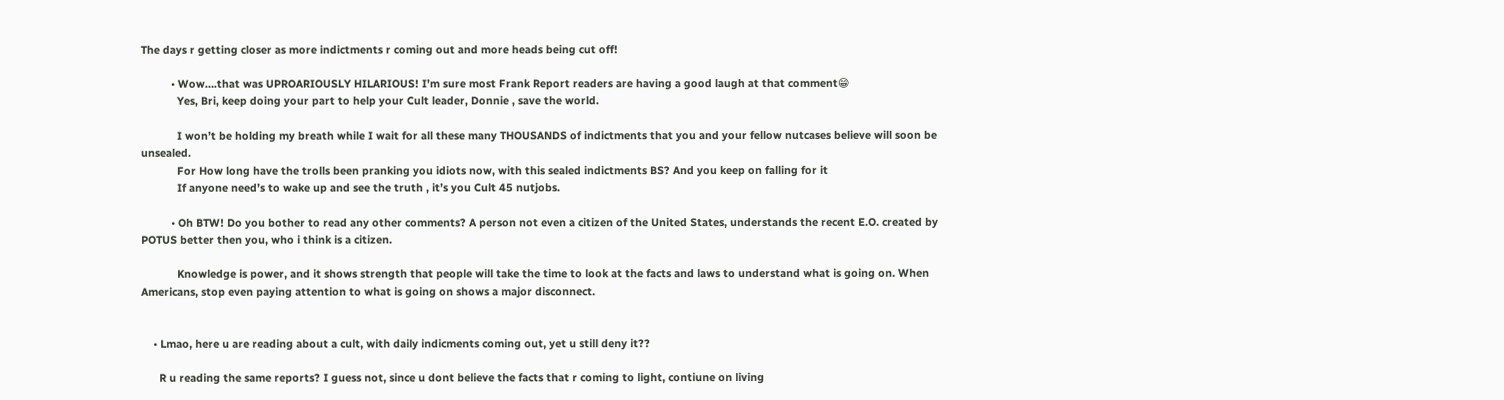The days r getting closer as more indictments r coming out and more heads being cut off!

          • Wow….that was UPROARIOUSLY HILARIOUS! I’m sure most Frank Report readers are having a good laugh at that comment😁
            Yes, Bri, keep doing your part to help your Cult leader, Donnie , save the world.

            I won’t be holding my breath while I wait for all these many THOUSANDS of indictments that you and your fellow nutcases believe will soon be unsealed.
            For How long have the trolls been pranking you idiots now, with this sealed indictments BS? And you keep on falling for it
            If anyone need’s to wake up and see the truth , it’s you Cult 45 nutjobs.

          • Oh BTW! Do you bother to read any other comments? A person not even a citizen of the United States, understands the recent E.O. created by POTUS better then you, who i think is a citizen.

            Knowledge is power, and it shows strength that people will take the time to look at the facts and laws to understand what is going on. When Americans, stop even paying attention to what is going on shows a major disconnect.


    • Lmao, here u are reading about a cult, with daily indicments coming out, yet u still deny it??

      R u reading the same reports? I guess not, since u dont believe the facts that r coming to light, contiune on living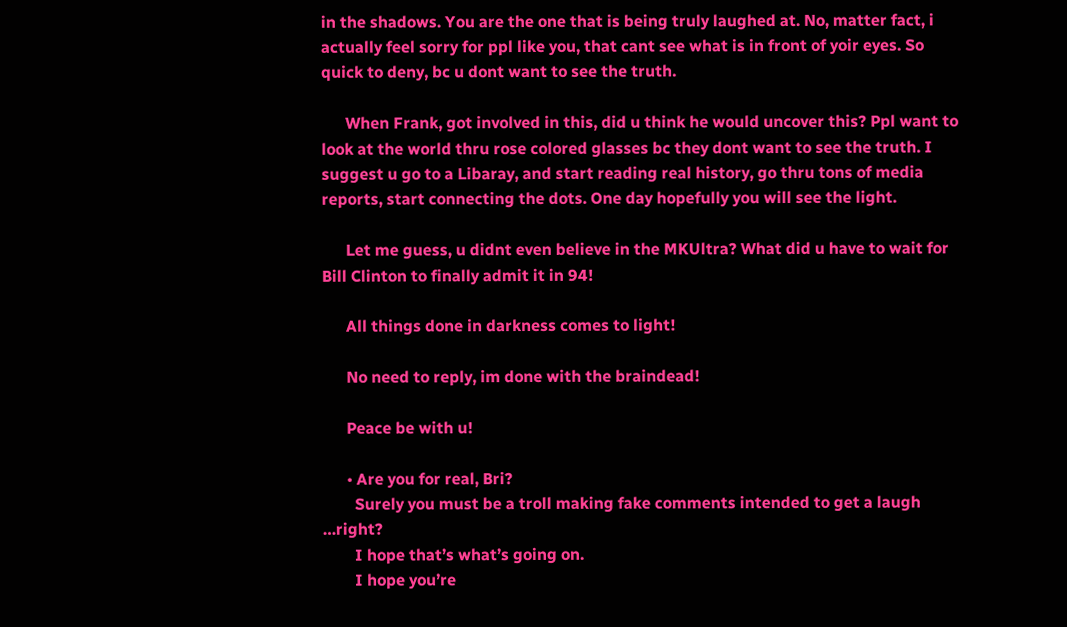in the shadows. You are the one that is being truly laughed at. No, matter fact, i actually feel sorry for ppl like you, that cant see what is in front of yoir eyes. So quick to deny, bc u dont want to see the truth.

      When Frank, got involved in this, did u think he would uncover this? Ppl want to look at the world thru rose colored glasses bc they dont want to see the truth. I suggest u go to a Libaray, and start reading real history, go thru tons of media reports, start connecting the dots. One day hopefully you will see the light.

      Let me guess, u didnt even believe in the MKUltra? What did u have to wait for Bill Clinton to finally admit it in 94!

      All things done in darkness comes to light!

      No need to reply, im done with the braindead!

      Peace be with u!

      • Are you for real, Bri?
        Surely you must be a troll making fake comments intended to get a laugh …right?
        I hope that’s what’s going on.
        I hope you’re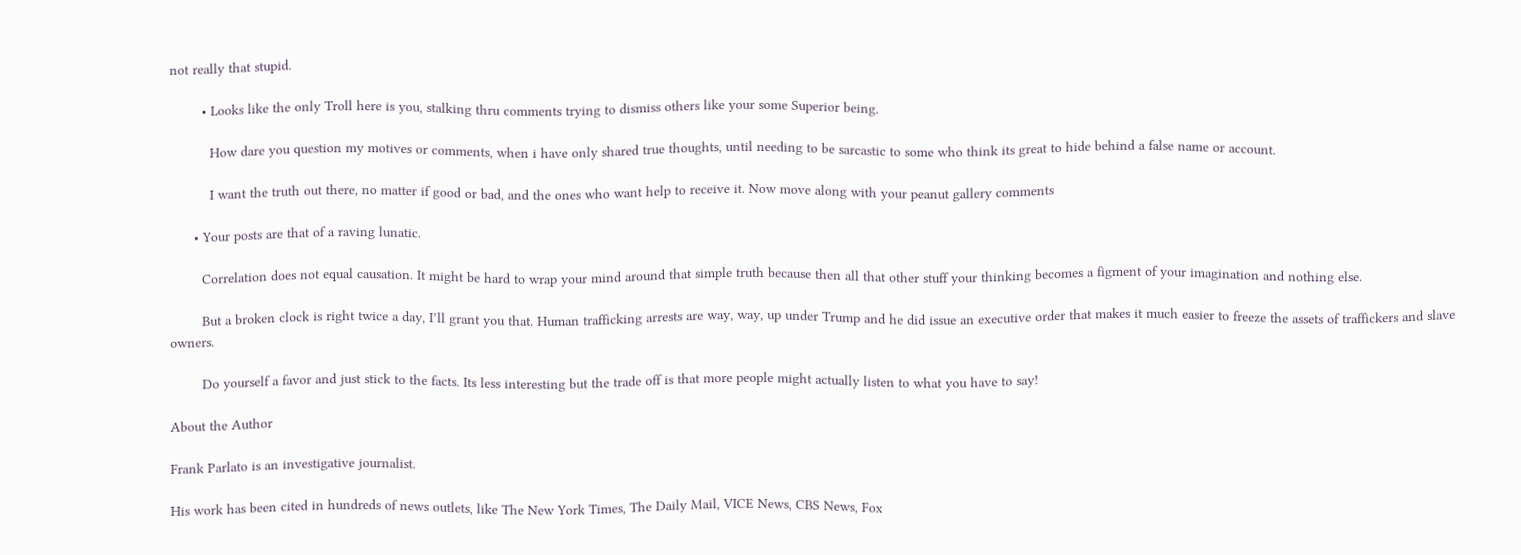not really that stupid.

        • Looks like the only Troll here is you, stalking thru comments trying to dismiss others like your some Superior being.

          How dare you question my motives or comments, when i have only shared true thoughts, until needing to be sarcastic to some who think its great to hide behind a false name or account.

          I want the truth out there, no matter if good or bad, and the ones who want help to receive it. Now move along with your peanut gallery comments

      • Your posts are that of a raving lunatic.

        Correlation does not equal causation. It might be hard to wrap your mind around that simple truth because then all that other stuff your thinking becomes a figment of your imagination and nothing else.

        But a broken clock is right twice a day, I’ll grant you that. Human trafficking arrests are way, way, up under Trump and he did issue an executive order that makes it much easier to freeze the assets of traffickers and slave owners.

        Do yourself a favor and just stick to the facts. Its less interesting but the trade off is that more people might actually listen to what you have to say!

About the Author

Frank Parlato is an investigative journalist.

His work has been cited in hundreds of news outlets, like The New York Times, The Daily Mail, VICE News, CBS News, Fox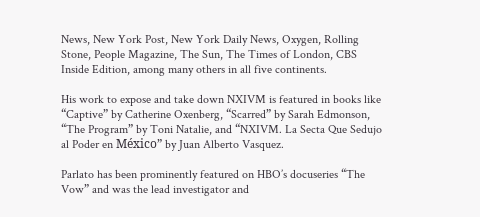News, New York Post, New York Daily News, Oxygen, Rolling Stone, People Magazine, The Sun, The Times of London, CBS Inside Edition, among many others in all five continents.

His work to expose and take down NXIVM is featured in books like “Captive” by Catherine Oxenberg, “Scarred” by Sarah Edmonson, “The Program” by Toni Natalie, and “NXIVM. La Secta Que Sedujo al Poder en México” by Juan Alberto Vasquez.

Parlato has been prominently featured on HBO’s docuseries “The Vow” and was the lead investigator and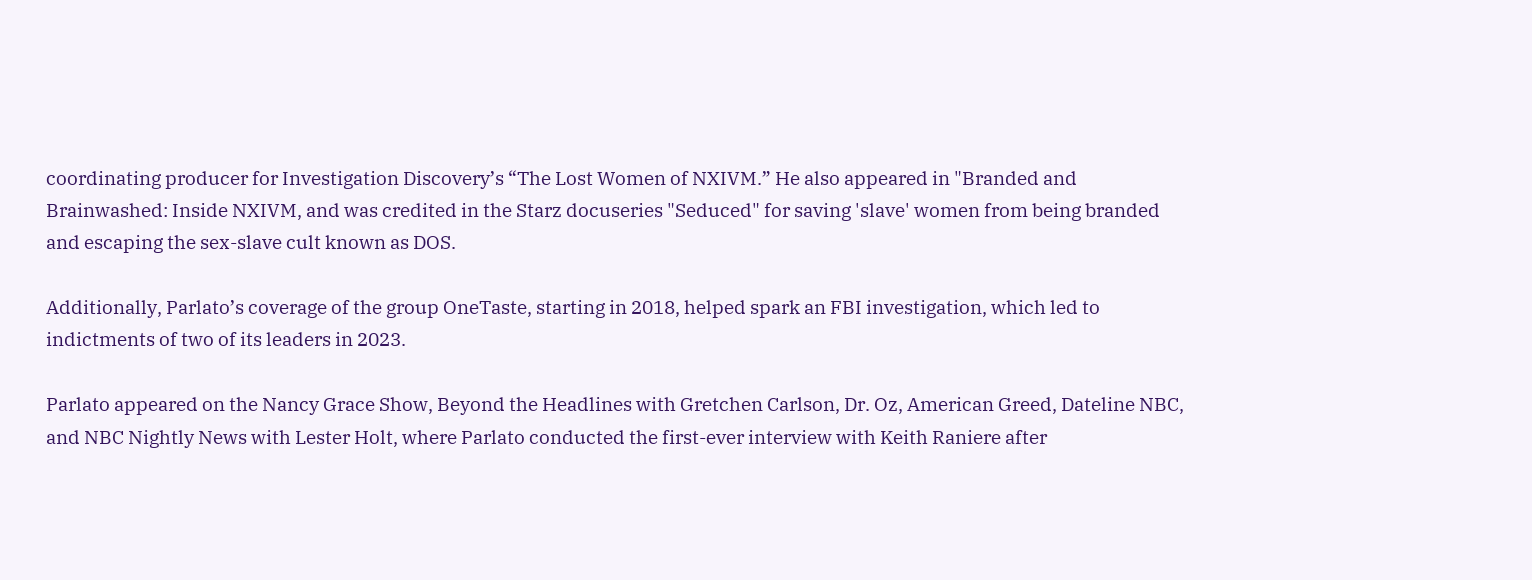coordinating producer for Investigation Discovery’s “The Lost Women of NXIVM.” He also appeared in "Branded and Brainwashed: Inside NXIVM, and was credited in the Starz docuseries "Seduced" for saving 'slave' women from being branded and escaping the sex-slave cult known as DOS.

Additionally, Parlato’s coverage of the group OneTaste, starting in 2018, helped spark an FBI investigation, which led to indictments of two of its leaders in 2023.

Parlato appeared on the Nancy Grace Show, Beyond the Headlines with Gretchen Carlson, Dr. Oz, American Greed, Dateline NBC, and NBC Nightly News with Lester Holt, where Parlato conducted the first-ever interview with Keith Raniere after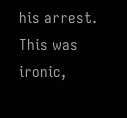his arrest. This was ironic,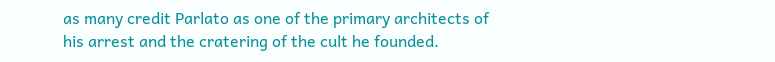as many credit Parlato as one of the primary architects of his arrest and the cratering of the cult he founded.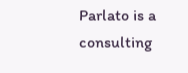Parlato is a consulting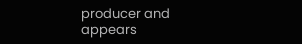producer and appears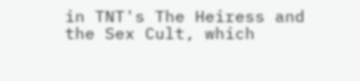in TNT's The Heiress and the Sex Cult, which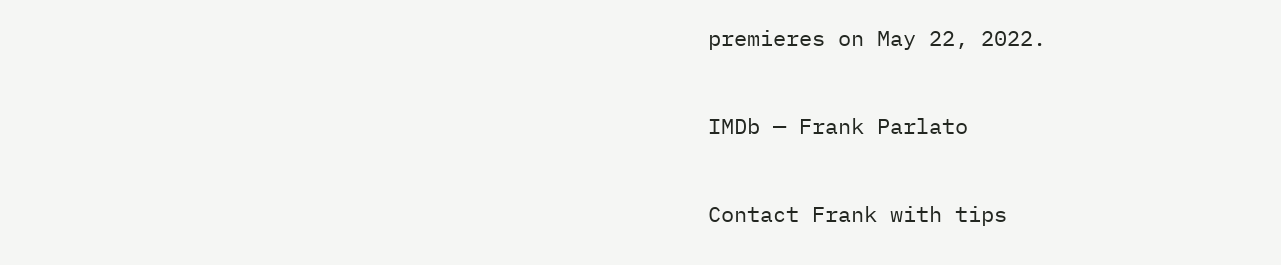premieres on May 22, 2022.

IMDb — Frank Parlato

Contact Frank with tips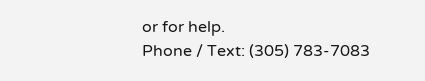or for help.
Phone / Text: (305) 783-7083